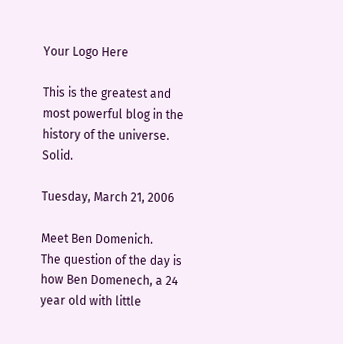Your Logo Here

This is the greatest and most powerful blog in the history of the universe. Solid.

Tuesday, March 21, 2006

Meet Ben Domenich.
The question of the day is how Ben Domenech, a 24 year old with little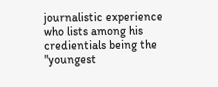journalistic experience who lists among his credientials being the "youngest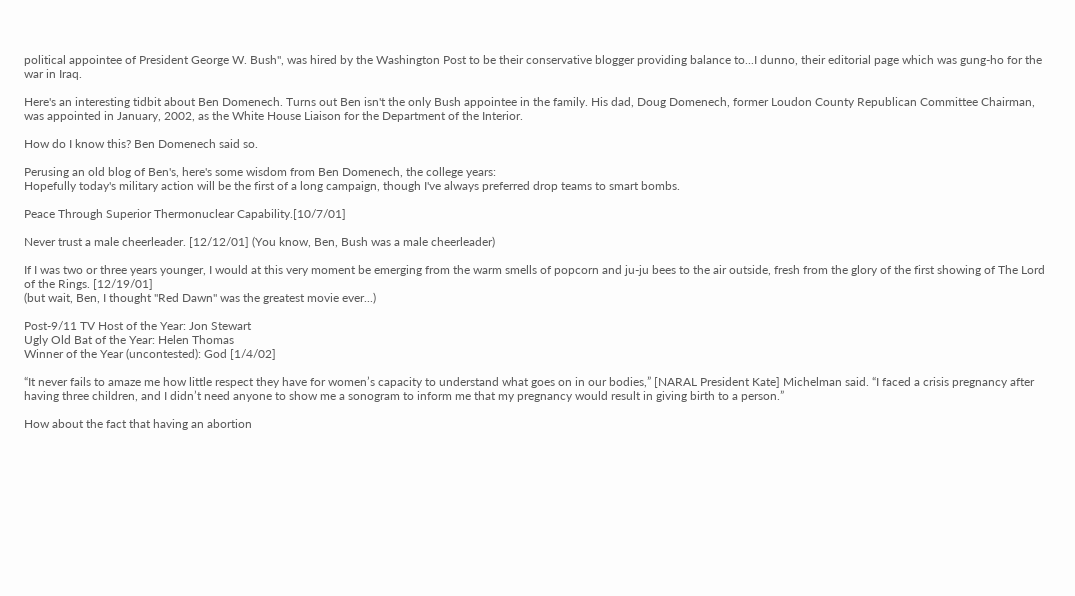political appointee of President George W. Bush", was hired by the Washington Post to be their conservative blogger providing balance to...I dunno, their editorial page which was gung-ho for the war in Iraq.

Here's an interesting tidbit about Ben Domenech. Turns out Ben isn't the only Bush appointee in the family. His dad, Doug Domenech, former Loudon County Republican Committee Chairman, was appointed in January, 2002, as the White House Liaison for the Department of the Interior.

How do I know this? Ben Domenech said so.

Perusing an old blog of Ben's, here's some wisdom from Ben Domenech, the college years:
Hopefully today's military action will be the first of a long campaign, though I've always preferred drop teams to smart bombs.

Peace Through Superior Thermonuclear Capability.[10/7/01]

Never trust a male cheerleader. [12/12/01] (You know, Ben, Bush was a male cheerleader)

If I was two or three years younger, I would at this very moment be emerging from the warm smells of popcorn and ju-ju bees to the air outside, fresh from the glory of the first showing of The Lord of the Rings. [12/19/01]
(but wait, Ben, I thought "Red Dawn" was the greatest movie ever...)

Post-9/11 TV Host of the Year: Jon Stewart
Ugly Old Bat of the Year: Helen Thomas
Winner of the Year (uncontested): God [1/4/02]

“It never fails to amaze me how little respect they have for women’s capacity to understand what goes on in our bodies,” [NARAL President Kate] Michelman said. “I faced a crisis pregnancy after having three children, and I didn’t need anyone to show me a sonogram to inform me that my pregnancy would result in giving birth to a person.”

How about the fact that having an abortion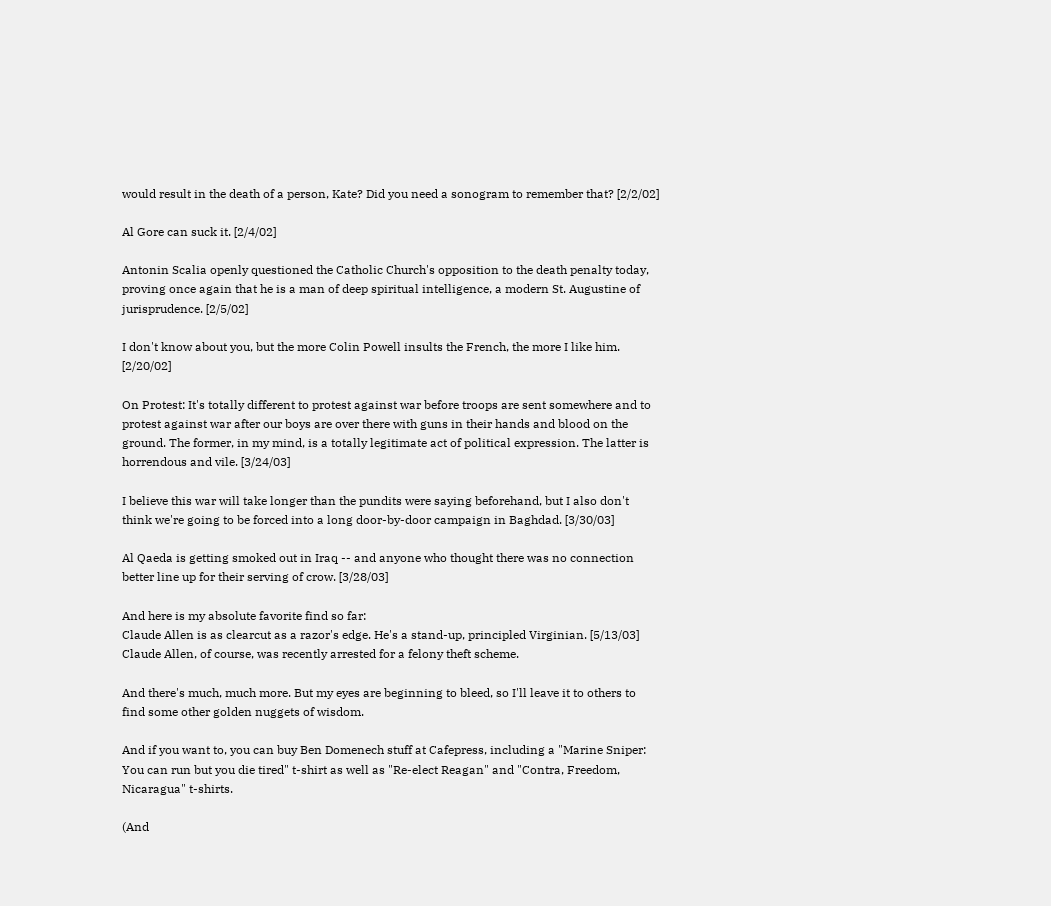would result in the death of a person, Kate? Did you need a sonogram to remember that? [2/2/02]

Al Gore can suck it. [2/4/02]

Antonin Scalia openly questioned the Catholic Church's opposition to the death penalty today, proving once again that he is a man of deep spiritual intelligence, a modern St. Augustine of jurisprudence. [2/5/02]

I don't know about you, but the more Colin Powell insults the French, the more I like him. [2/20/02]

On Protest: It's totally different to protest against war before troops are sent somewhere and to protest against war after our boys are over there with guns in their hands and blood on the ground. The former, in my mind, is a totally legitimate act of political expression. The latter is horrendous and vile. [3/24/03]

I believe this war will take longer than the pundits were saying beforehand, but I also don't think we're going to be forced into a long door-by-door campaign in Baghdad. [3/30/03]

Al Qaeda is getting smoked out in Iraq -- and anyone who thought there was no connection better line up for their serving of crow. [3/28/03]

And here is my absolute favorite find so far:
Claude Allen is as clearcut as a razor's edge. He's a stand-up, principled Virginian. [5/13/03]
Claude Allen, of course, was recently arrested for a felony theft scheme.

And there's much, much more. But my eyes are beginning to bleed, so I'll leave it to others to find some other golden nuggets of wisdom.

And if you want to, you can buy Ben Domenech stuff at Cafepress, including a "Marine Sniper: You can run but you die tired" t-shirt as well as "Re-elect Reagan" and "Contra, Freedom, Nicaragua" t-shirts.

(And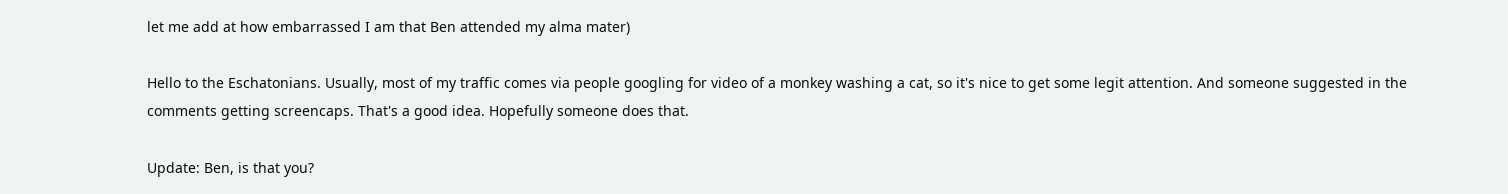let me add at how embarrassed I am that Ben attended my alma mater)

Hello to the Eschatonians. Usually, most of my traffic comes via people googling for video of a monkey washing a cat, so it's nice to get some legit attention. And someone suggested in the comments getting screencaps. That's a good idea. Hopefully someone does that.

Update: Ben, is that you?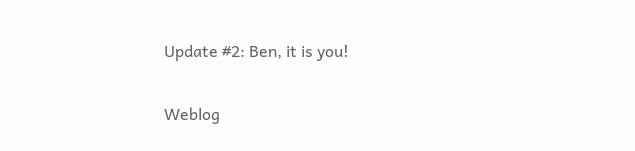Update #2: Ben, it is you!

Weblog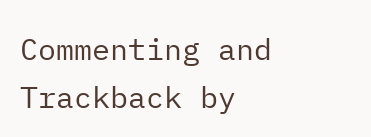Commenting and Trackback by